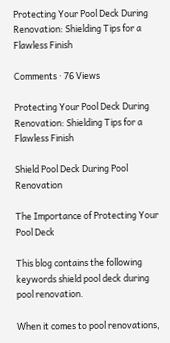Protecting Your Pool Deck During Renovation: Shielding Tips for a Flawless Finish

Comments · 76 Views

Protecting Your Pool Deck During Renovation: Shielding Tips for a Flawless Finish

Shield Pool Deck During Pool Renovation

The Importance of Protecting Your Pool Deck

This blog contains the following keywords shield pool deck during pool renovation.

When it comes to pool renovations,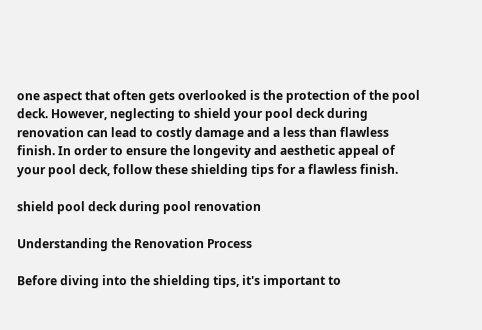one aspect that often gets overlooked is the protection of the pool deck. However, neglecting to shield your pool deck during renovation can lead to costly damage and a less than flawless finish. In order to ensure the longevity and aesthetic appeal of your pool deck, follow these shielding tips for a flawless finish.

shield pool deck during pool renovation

Understanding the Renovation Process

Before diving into the shielding tips, it's important to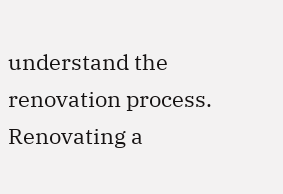understand the renovation process. Renovating a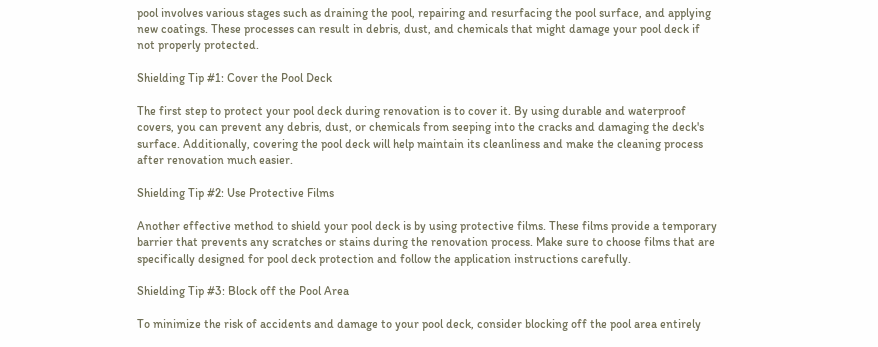pool involves various stages such as draining the pool, repairing and resurfacing the pool surface, and applying new coatings. These processes can result in debris, dust, and chemicals that might damage your pool deck if not properly protected.

Shielding Tip #1: Cover the Pool Deck

The first step to protect your pool deck during renovation is to cover it. By using durable and waterproof covers, you can prevent any debris, dust, or chemicals from seeping into the cracks and damaging the deck's surface. Additionally, covering the pool deck will help maintain its cleanliness and make the cleaning process after renovation much easier.

Shielding Tip #2: Use Protective Films

Another effective method to shield your pool deck is by using protective films. These films provide a temporary barrier that prevents any scratches or stains during the renovation process. Make sure to choose films that are specifically designed for pool deck protection and follow the application instructions carefully.

Shielding Tip #3: Block off the Pool Area

To minimize the risk of accidents and damage to your pool deck, consider blocking off the pool area entirely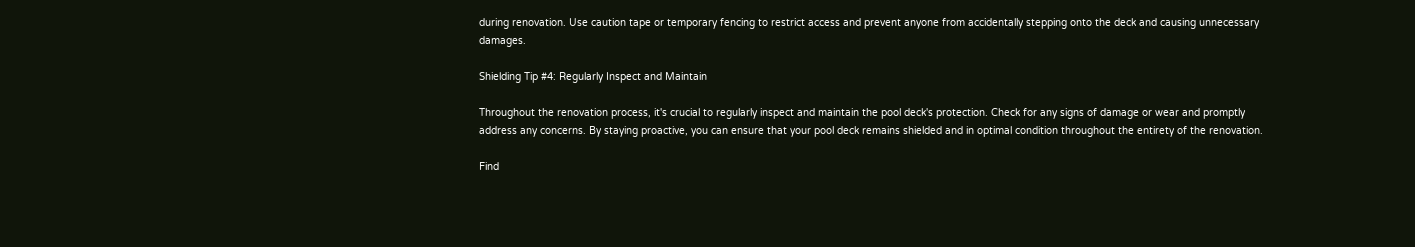during renovation. Use caution tape or temporary fencing to restrict access and prevent anyone from accidentally stepping onto the deck and causing unnecessary damages.

Shielding Tip #4: Regularly Inspect and Maintain

Throughout the renovation process, it's crucial to regularly inspect and maintain the pool deck's protection. Check for any signs of damage or wear and promptly address any concerns. By staying proactive, you can ensure that your pool deck remains shielded and in optimal condition throughout the entirety of the renovation.

Find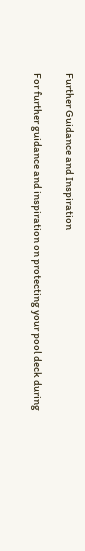Further Guidance and Inspiration

For further guidance and inspiration on protecting your pool deck during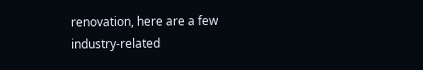renovation, here are a few industry-related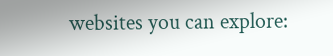websites you can explore: